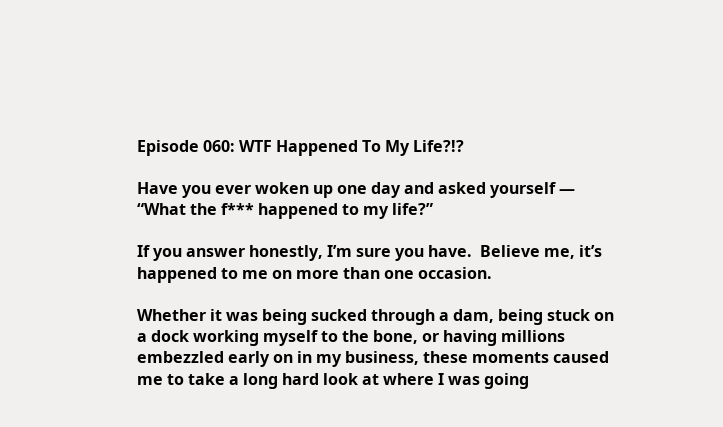Episode 060: WTF Happened To My Life?!?

Have you ever woken up one day and asked yourself — “What the f*** happened to my life?”

If you answer honestly, I’m sure you have.  Believe me, it’s happened to me on more than one occasion.

Whether it was being sucked through a dam, being stuck on a dock working myself to the bone, or having millions embezzled early on in my business, these moments caused me to take a long hard look at where I was going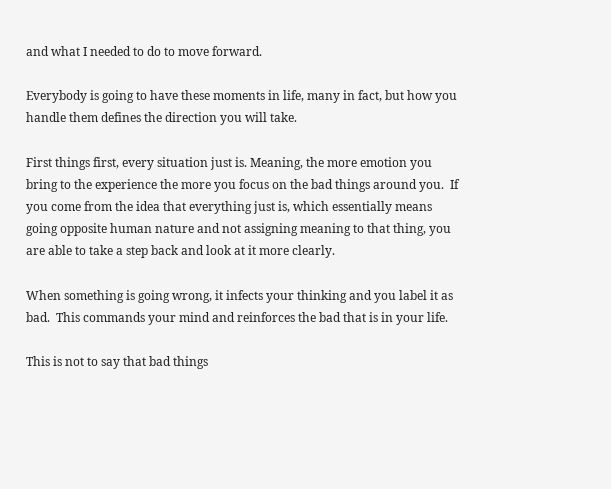and what I needed to do to move forward.

Everybody is going to have these moments in life, many in fact, but how you handle them defines the direction you will take.

First things first, every situation just is. Meaning, the more emotion you bring to the experience the more you focus on the bad things around you.  If you come from the idea that everything just is, which essentially means going opposite human nature and not assigning meaning to that thing, you are able to take a step back and look at it more clearly.

When something is going wrong, it infects your thinking and you label it as bad.  This commands your mind and reinforces the bad that is in your life.

This is not to say that bad things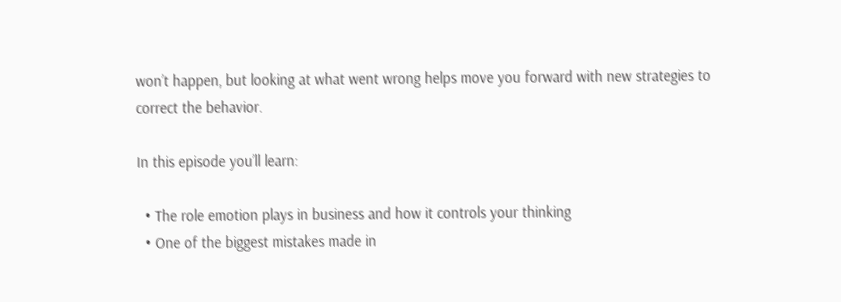won’t happen, but looking at what went wrong helps move you forward with new strategies to correct the behavior.

In this episode you’ll learn:

  • The role emotion plays in business and how it controls your thinking
  • One of the biggest mistakes made in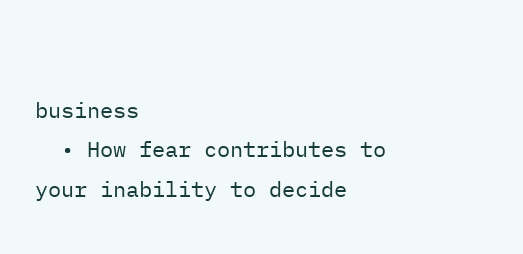business
  • How fear contributes to your inability to decide